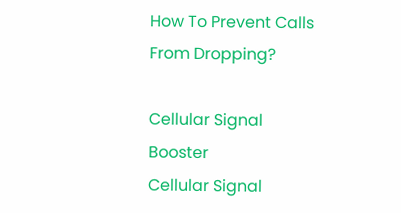How To Prevent Calls From Dropping?

Cellular Signal Booster
Cellular Signal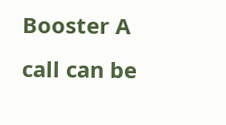Booster A call can be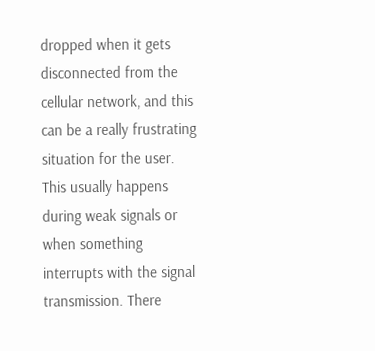dropped when it gets disconnected from the cellular network, and this can be a really frustrating situation for the user. This usually happens during weak signals or when something interrupts with the signal transmission. There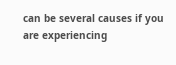can be several causes if you are experiencing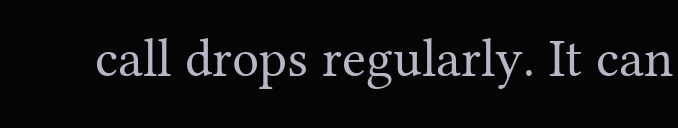call drops regularly. It can